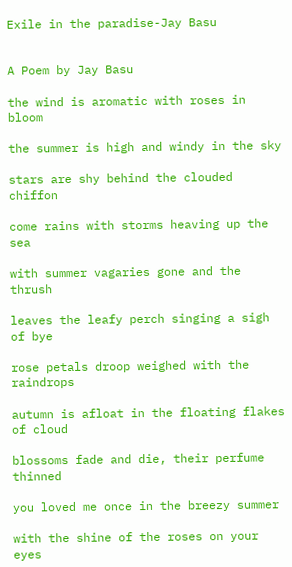Exile in the paradise-Jay Basu


A Poem by Jay Basu

the wind is aromatic with roses in bloom

the summer is high and windy in the sky

stars are shy behind the clouded chiffon

come rains with storms heaving up the sea

with summer vagaries gone and the thrush

leaves the leafy perch singing a sigh of bye

rose petals droop weighed with the raindrops

autumn is afloat in the floating flakes of cloud

blossoms fade and die, their perfume thinned

you loved me once in the breezy summer

with the shine of the roses on your eyes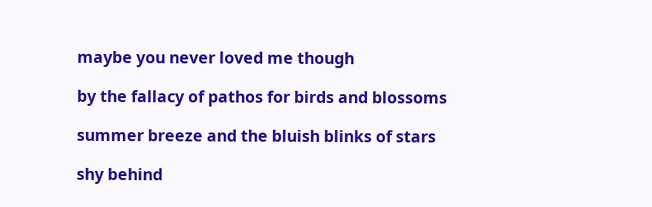maybe you never loved me though

by the fallacy of pathos for birds and blossoms

summer breeze and the bluish blinks of stars

shy behind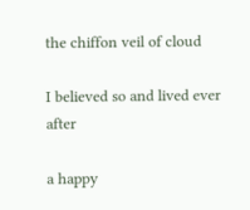the chiffon veil of cloud

I believed so and lived ever after

a happy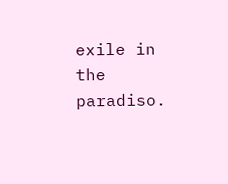exile in the paradiso.